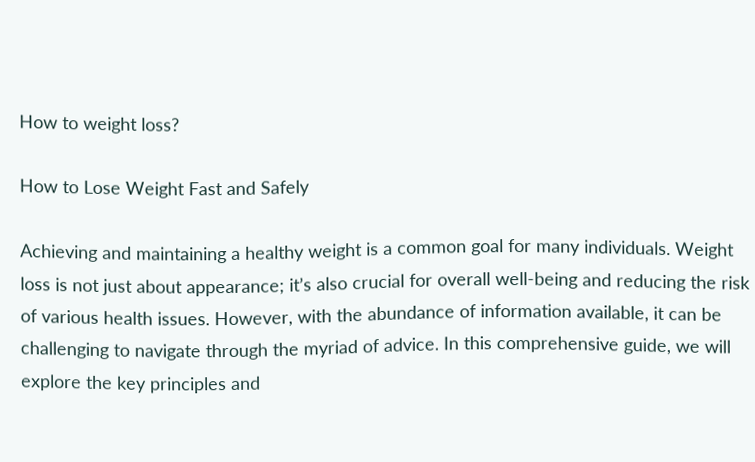How to weight loss?

How to Lose Weight Fast and Safely

Achieving and maintaining a healthy weight is a common goal for many individuals. Weight loss is not just about appearance; it’s also crucial for overall well-being and reducing the risk of various health issues. However, with the abundance of information available, it can be challenging to navigate through the myriad of advice. In this comprehensive guide, we will explore the key principles and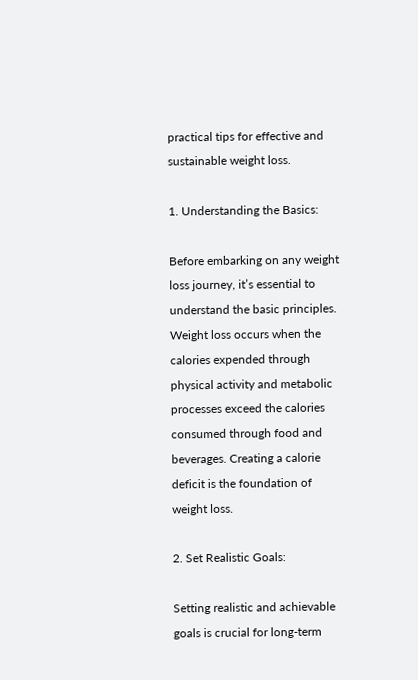practical tips for effective and sustainable weight loss.

1. Understanding the Basics:

Before embarking on any weight loss journey, it’s essential to understand the basic principles. Weight loss occurs when the calories expended through physical activity and metabolic processes exceed the calories consumed through food and beverages. Creating a calorie deficit is the foundation of weight loss.

2. Set Realistic Goals:

Setting realistic and achievable goals is crucial for long-term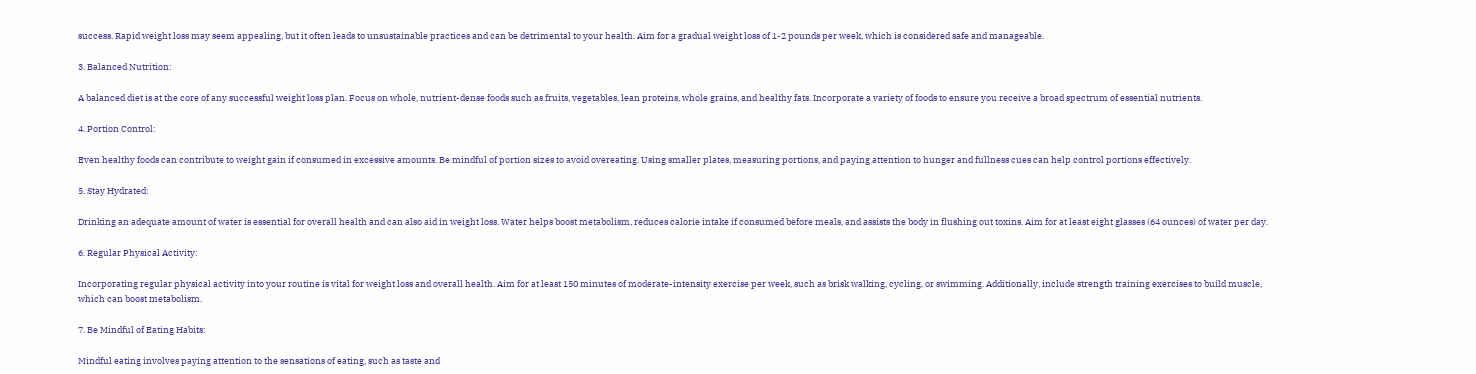success. Rapid weight loss may seem appealing, but it often leads to unsustainable practices and can be detrimental to your health. Aim for a gradual weight loss of 1-2 pounds per week, which is considered safe and manageable.

3. Balanced Nutrition:

A balanced diet is at the core of any successful weight loss plan. Focus on whole, nutrient-dense foods such as fruits, vegetables, lean proteins, whole grains, and healthy fats. Incorporate a variety of foods to ensure you receive a broad spectrum of essential nutrients.

4. Portion Control:

Even healthy foods can contribute to weight gain if consumed in excessive amounts. Be mindful of portion sizes to avoid overeating. Using smaller plates, measuring portions, and paying attention to hunger and fullness cues can help control portions effectively.

5. Stay Hydrated:

Drinking an adequate amount of water is essential for overall health and can also aid in weight loss. Water helps boost metabolism, reduces calorie intake if consumed before meals, and assists the body in flushing out toxins. Aim for at least eight glasses (64 ounces) of water per day.

6. Regular Physical Activity:

Incorporating regular physical activity into your routine is vital for weight loss and overall health. Aim for at least 150 minutes of moderate-intensity exercise per week, such as brisk walking, cycling, or swimming. Additionally, include strength training exercises to build muscle, which can boost metabolism.

7. Be Mindful of Eating Habits:

Mindful eating involves paying attention to the sensations of eating, such as taste and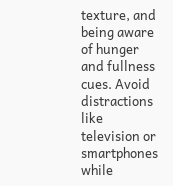texture, and being aware of hunger and fullness cues. Avoid distractions like television or smartphones while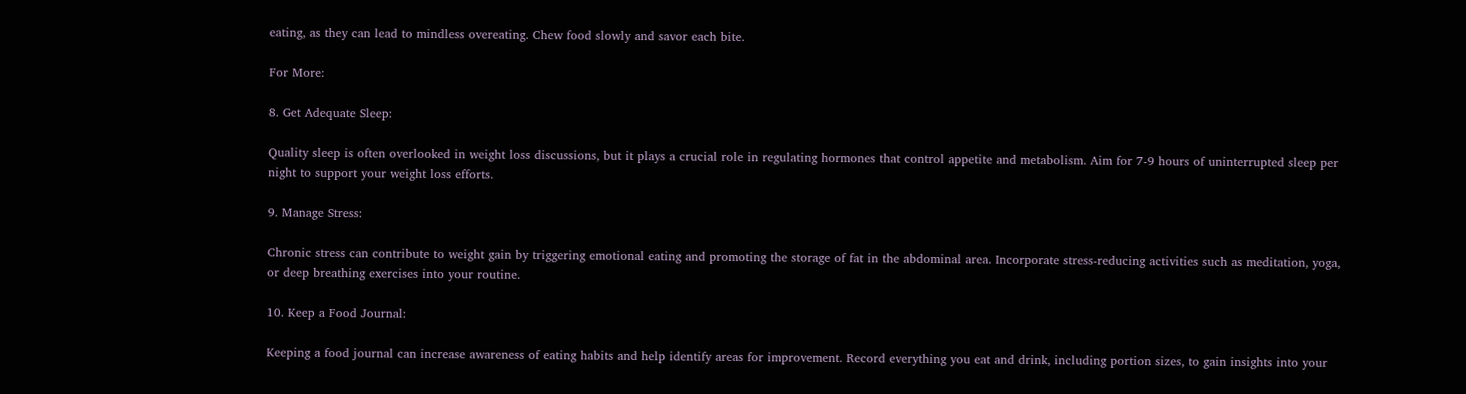eating, as they can lead to mindless overeating. Chew food slowly and savor each bite.

For More:

8. Get Adequate Sleep:

Quality sleep is often overlooked in weight loss discussions, but it plays a crucial role in regulating hormones that control appetite and metabolism. Aim for 7-9 hours of uninterrupted sleep per night to support your weight loss efforts.

9. Manage Stress:

Chronic stress can contribute to weight gain by triggering emotional eating and promoting the storage of fat in the abdominal area. Incorporate stress-reducing activities such as meditation, yoga, or deep breathing exercises into your routine.

10. Keep a Food Journal:

Keeping a food journal can increase awareness of eating habits and help identify areas for improvement. Record everything you eat and drink, including portion sizes, to gain insights into your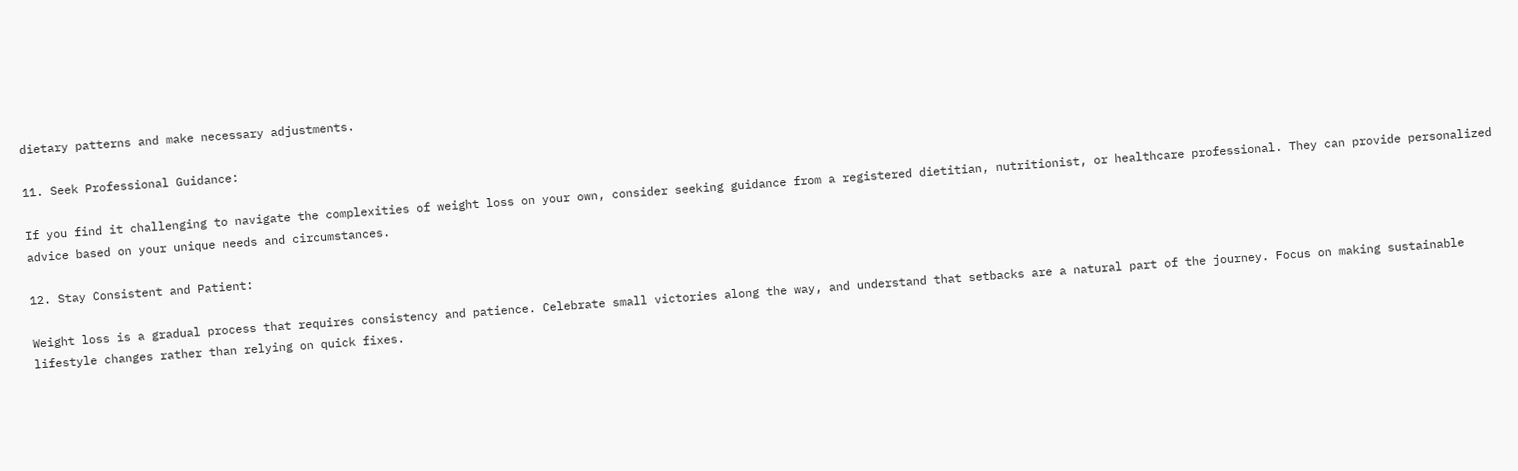dietary patterns and make necessary adjustments.

11. Seek Professional Guidance:

If you find it challenging to navigate the complexities of weight loss on your own, consider seeking guidance from a registered dietitian, nutritionist, or healthcare professional. They can provide personalized advice based on your unique needs and circumstances.

12. Stay Consistent and Patient:

Weight loss is a gradual process that requires consistency and patience. Celebrate small victories along the way, and understand that setbacks are a natural part of the journey. Focus on making sustainable lifestyle changes rather than relying on quick fixes.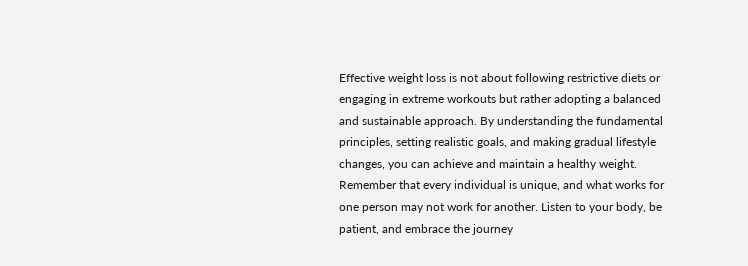Effective weight loss is not about following restrictive diets or engaging in extreme workouts but rather adopting a balanced and sustainable approach. By understanding the fundamental principles, setting realistic goals, and making gradual lifestyle changes, you can achieve and maintain a healthy weight. Remember that every individual is unique, and what works for one person may not work for another. Listen to your body, be patient, and embrace the journey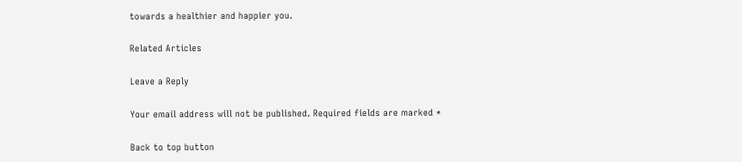towards a healthier and happier you.

Related Articles

Leave a Reply

Your email address will not be published. Required fields are marked *

Back to top button